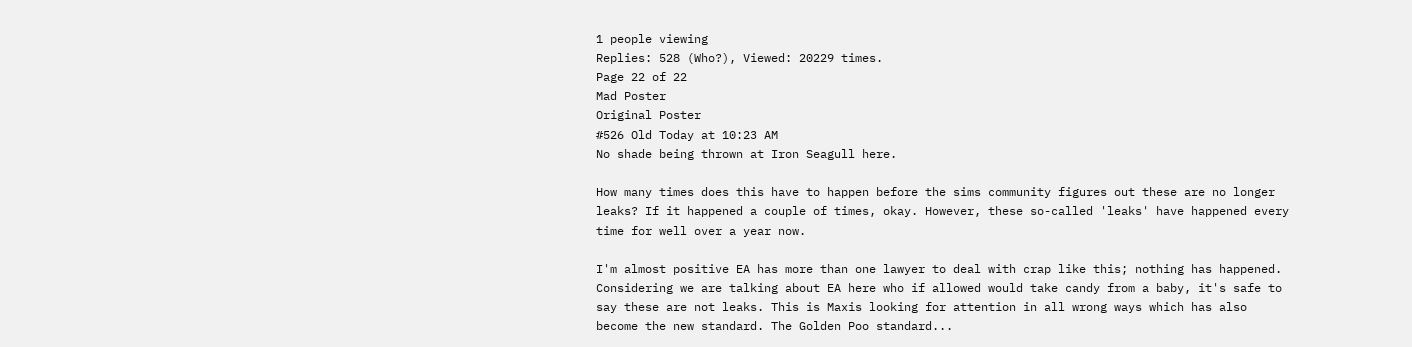1 people viewing
Replies: 528 (Who?), Viewed: 20229 times.
Page 22 of 22
Mad Poster
Original Poster
#526 Old Today at 10:23 AM
No shade being thrown at Iron Seagull here.

How many times does this have to happen before the sims community figures out these are no longer leaks? If it happened a couple of times, okay. However, these so-called 'leaks' have happened every time for well over a year now.

I'm almost positive EA has more than one lawyer to deal with crap like this; nothing has happened. Considering we are talking about EA here who if allowed would take candy from a baby, it's safe to say these are not leaks. This is Maxis looking for attention in all wrong ways which has also become the new standard. The Golden Poo standard...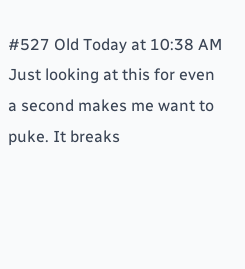#527 Old Today at 10:38 AM
Just looking at this for even a second makes me want to puke. It breaks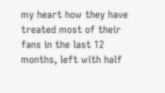my heart how they have treated most of their fans in the last 12 months, left with half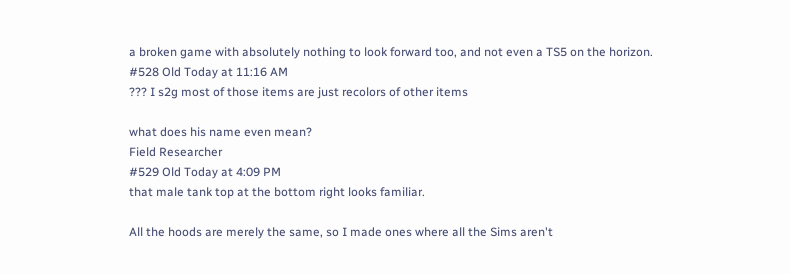a broken game with absolutely nothing to look forward too, and not even a TS5 on the horizon.
#528 Old Today at 11:16 AM
??? I s2g most of those items are just recolors of other items

what does his name even mean?
Field Researcher
#529 Old Today at 4:09 PM
that male tank top at the bottom right looks familiar.

All the hoods are merely the same, so I made ones where all the Sims aren't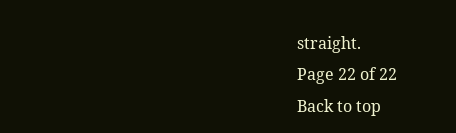straight.
Page 22 of 22
Back to top